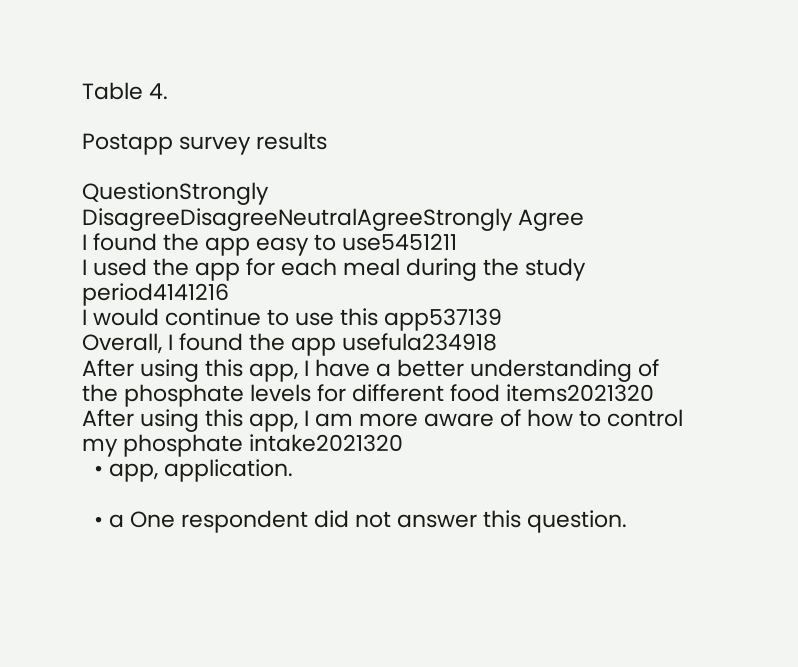Table 4.

Postapp survey results

QuestionStrongly DisagreeDisagreeNeutralAgreeStrongly Agree
I found the app easy to use5451211
I used the app for each meal during the study period4141216
I would continue to use this app537139
Overall, I found the app usefula234918
After using this app, I have a better understanding of the phosphate levels for different food items2021320
After using this app, I am more aware of how to control my phosphate intake2021320
  • app, application.

  • a One respondent did not answer this question.